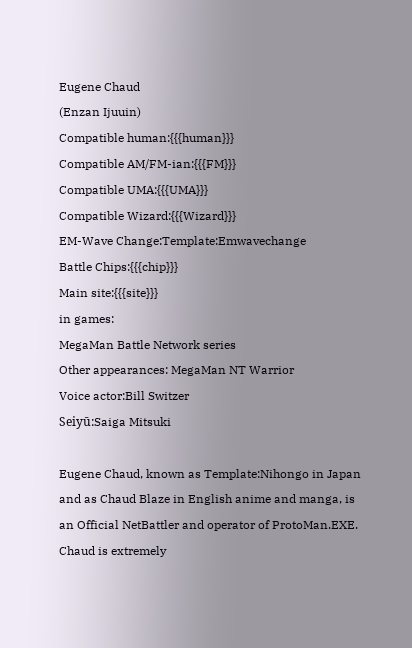Eugene Chaud
(Enzan Ijuuin)
Compatible human:{{{human}}}
Compatible AM/FM-ian:{{{FM}}}
Compatible UMA:{{{UMA}}}
Compatible Wizard:{{{Wizard}}}
EM-Wave Change:Template:Emwavechange
Battle Chips:{{{chip}}}
Main site:{{{site}}}
in games:
MegaMan Battle Network series
Other appearances: MegaMan NT Warrior
Voice actor:Bill Switzer
Seiyū:Saiga Mitsuki

Eugene Chaud, known as Template:Nihongo in Japan and as Chaud Blaze in English anime and manga, is an Official NetBattler and operator of ProtoMan.EXE. Chaud is extremely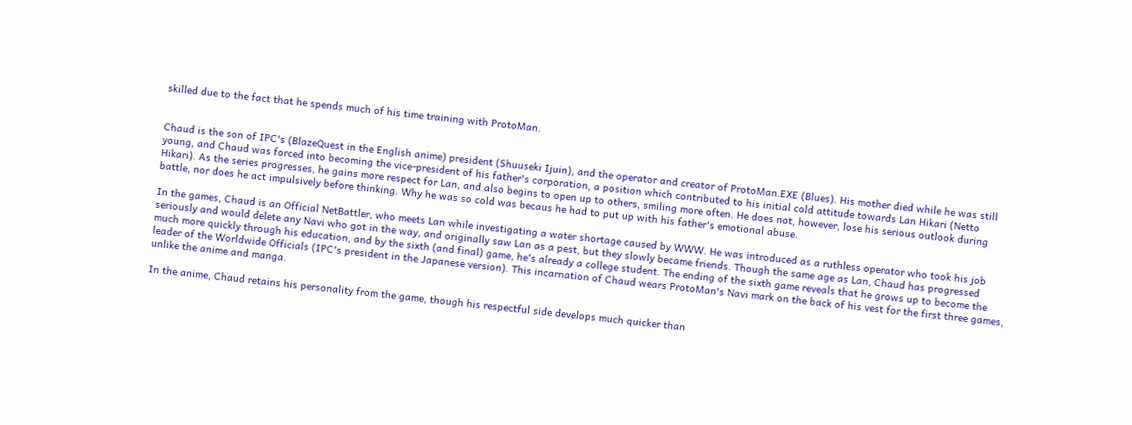skilled due to the fact that he spends much of his time training with ProtoMan.


Chaud is the son of IPC's (BlazeQuest in the English anime) president (Shuuseki Ijuin), and the operator and creator of ProtoMan.EXE (Blues). His mother died while he was still young, and Chaud was forced into becoming the vice-president of his father's corporation, a position which contributed to his initial cold attitude towards Lan Hikari (Netto Hikari). As the series progresses, he gains more respect for Lan, and also begins to open up to others, smiling more often. He does not, however, lose his serious outlook during battle, nor does he act impulsively before thinking. Why he was so cold was becaus he had to put up with his father's emotional abuse.

In the games, Chaud is an Official NetBattler, who meets Lan while investigating a water shortage caused by WWW. He was introduced as a ruthless operator who took his job seriously and would delete any Navi who got in the way, and originally saw Lan as a pest, but they slowly became friends. Though the same age as Lan, Chaud has progressed much more quickly through his education, and by the sixth (and final) game, he's already a college student. The ending of the sixth game reveals that he grows up to become the leader of the Worldwide Officials (IPC's president in the Japanese version). This incarnation of Chaud wears ProtoMan's Navi mark on the back of his vest for the first three games, unlike the anime and manga.

In the anime, Chaud retains his personality from the game, though his respectful side develops much quicker than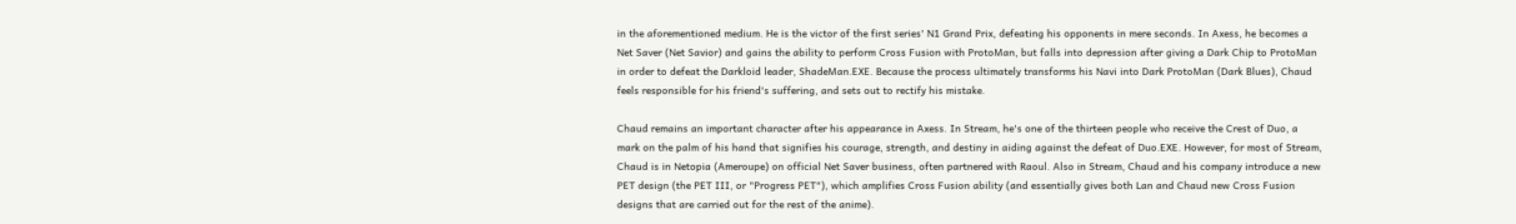in the aforementioned medium. He is the victor of the first series' N1 Grand Prix, defeating his opponents in mere seconds. In Axess, he becomes a Net Saver (Net Savior) and gains the ability to perform Cross Fusion with ProtoMan, but falls into depression after giving a Dark Chip to ProtoMan in order to defeat the Darkloid leader, ShadeMan.EXE. Because the process ultimately transforms his Navi into Dark ProtoMan (Dark Blues), Chaud feels responsible for his friend's suffering, and sets out to rectify his mistake.

Chaud remains an important character after his appearance in Axess. In Stream, he's one of the thirteen people who receive the Crest of Duo, a mark on the palm of his hand that signifies his courage, strength, and destiny in aiding against the defeat of Duo.EXE. However, for most of Stream, Chaud is in Netopia (Ameroupe) on official Net Saver business, often partnered with Raoul. Also in Stream, Chaud and his company introduce a new PET design (the PET III, or "Progress PET"), which amplifies Cross Fusion ability (and essentially gives both Lan and Chaud new Cross Fusion designs that are carried out for the rest of the anime).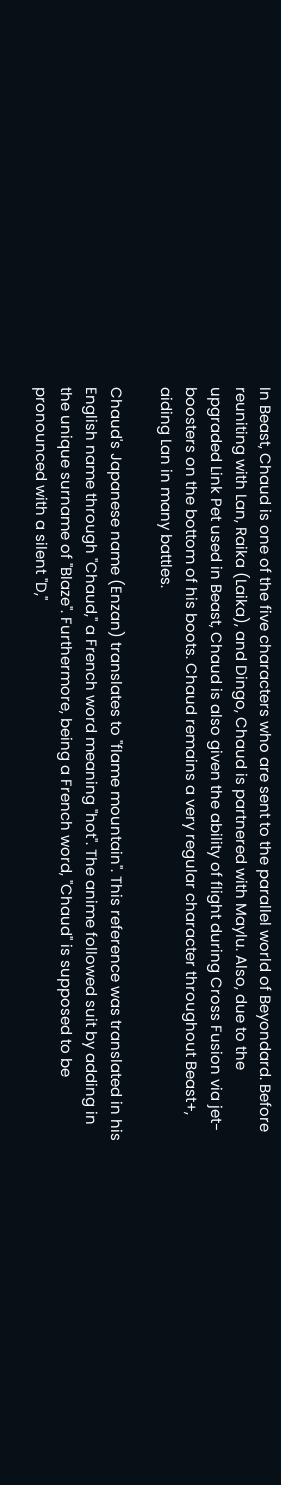In Beast, Chaud is one of the five characters who are sent to the parallel world of Beyondard. Before reuniting with Lan, Raika (Laika), and Dingo, Chaud is partnered with Maylu. Also, due to the upgraded Link Pet used in Beast, Chaud is also given the ability of flight during Cross Fusion via jet-boosters on the bottom of his boots. Chaud remains a very regular character throughout Beast+, aiding Lan in many battles.

Chaud's Japanese name (Enzan) translates to "flame mountain". This reference was translated in his English name through "Chaud," a French word meaning "hot". The anime followed suit by adding in the unique surname of "Blaze". Furthermore, being a French word, "Chaud" is supposed to be pronounced with a silent "D,"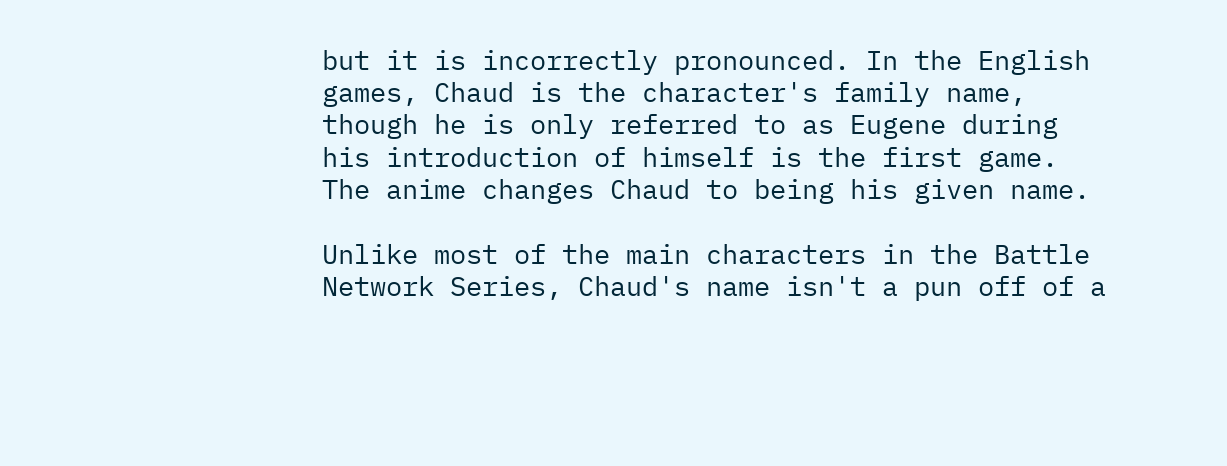but it is incorrectly pronounced. In the English games, Chaud is the character's family name, though he is only referred to as Eugene during his introduction of himself is the first game. The anime changes Chaud to being his given name.

Unlike most of the main characters in the Battle Network Series, Chaud's name isn't a pun off of a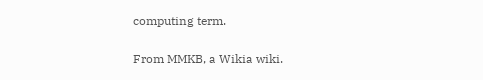computing term.

From MMKB, a Wikia wiki.